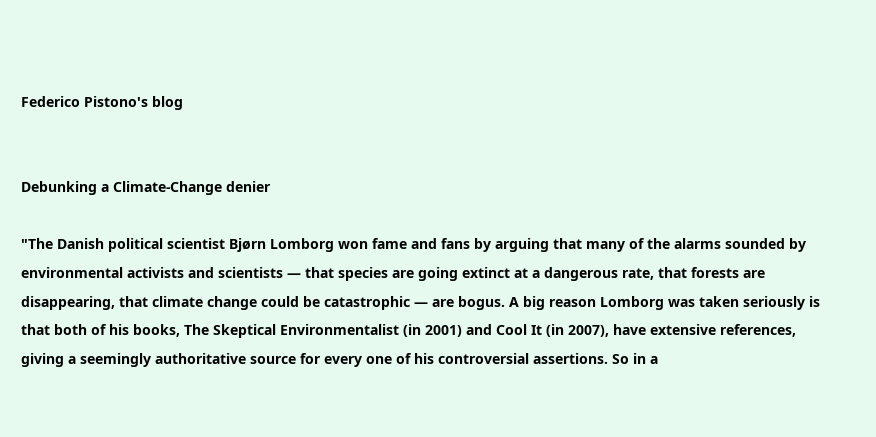Federico Pistono's blog


Debunking a Climate-Change denier

"The Danish political scientist Bjørn Lomborg won fame and fans by arguing that many of the alarms sounded by environmental activists and scientists — that species are going extinct at a dangerous rate, that forests are disappearing, that climate change could be catastrophic — are bogus. A big reason Lomborg was taken seriously is that both of his books, The Skeptical Environmentalist (in 2001) and Cool It (in 2007), have extensive references, giving a seemingly authoritative source for every one of his controversial assertions. So in a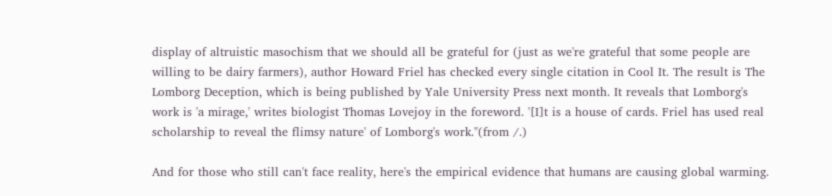display of altruistic masochism that we should all be grateful for (just as we're grateful that some people are willing to be dairy farmers), author Howard Friel has checked every single citation in Cool It. The result is The Lomborg Deception, which is being published by Yale University Press next month. It reveals that Lomborg's work is 'a mirage,' writes biologist Thomas Lovejoy in the foreword. '[I]t is a house of cards. Friel has used real scholarship to reveal the flimsy nature' of Lomborg's work."(from /.)

And for those who still can't face reality, here's the empirical evidence that humans are causing global warming.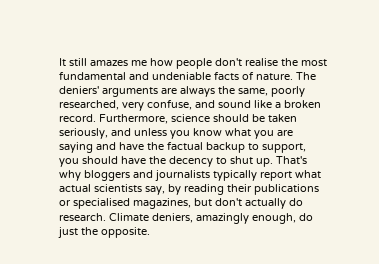It still amazes me how people don't realise the most fundamental and undeniable facts of nature. The deniers' arguments are always the same, poorly researched, very confuse, and sound like a broken record. Furthermore, science should be taken seriously, and unless you know what you are saying and have the factual backup to support, you should have the decency to shut up. That's why bloggers and journalists typically report what actual scientists say, by reading their publications or specialised magazines, but don't actually do research. Climate deniers, amazingly enough, do just the opposite.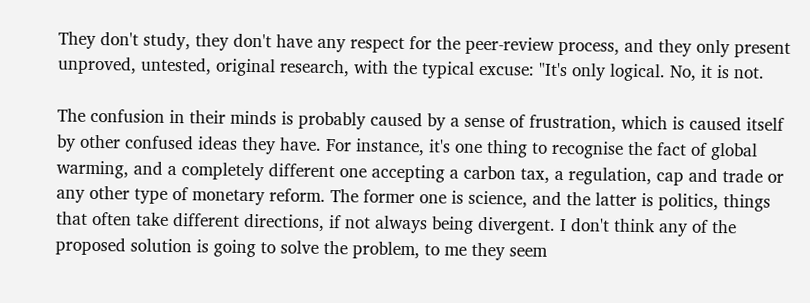They don't study, they don't have any respect for the peer-review process, and they only present unproved, untested, original research, with the typical excuse: "It's only logical. No, it is not.

The confusion in their minds is probably caused by a sense of frustration, which is caused itself by other confused ideas they have. For instance, it's one thing to recognise the fact of global warming, and a completely different one accepting a carbon tax, a regulation, cap and trade or any other type of monetary reform. The former one is science, and the latter is politics, things that often take different directions, if not always being divergent. I don't think any of the proposed solution is going to solve the problem, to me they seem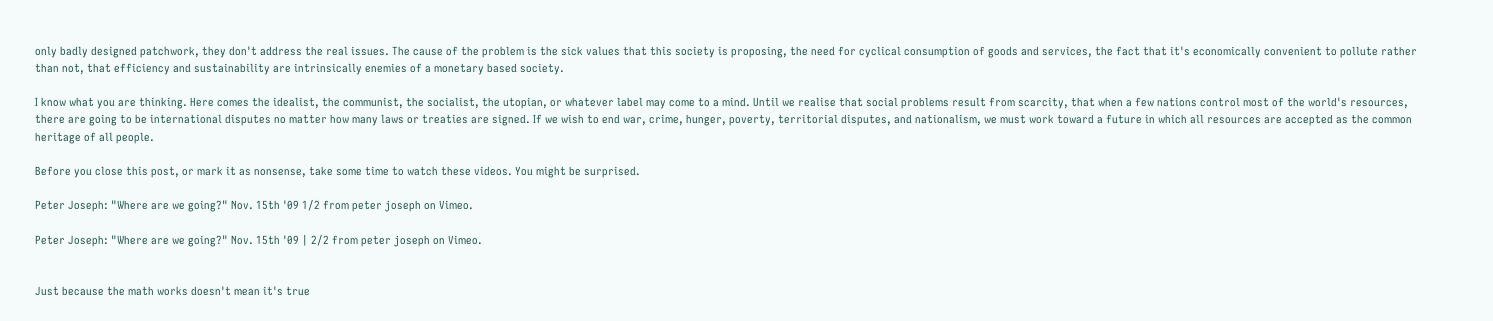only badly designed patchwork, they don't address the real issues. The cause of the problem is the sick values that this society is proposing, the need for cyclical consumption of goods and services, the fact that it's economically convenient to pollute rather than not, that efficiency and sustainability are intrinsically enemies of a monetary based society.

I know what you are thinking. Here comes the idealist, the communist, the socialist, the utopian, or whatever label may come to a mind. Until we realise that social problems result from scarcity, that when a few nations control most of the world's resources, there are going to be international disputes no matter how many laws or treaties are signed. If we wish to end war, crime, hunger, poverty, territorial disputes, and nationalism, we must work toward a future in which all resources are accepted as the common heritage of all people.

Before you close this post, or mark it as nonsense, take some time to watch these videos. You might be surprised.

Peter Joseph: "Where are we going?" Nov. 15th '09 1/2 from peter joseph on Vimeo.

Peter Joseph: "Where are we going?" Nov. 15th '09 | 2/2 from peter joseph on Vimeo.


Just because the math works doesn't mean it's true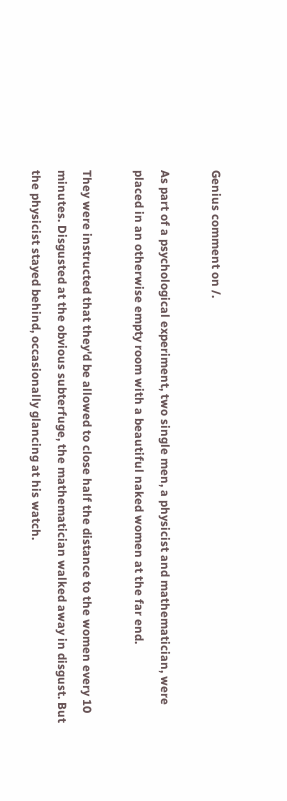Genius comment on /.

As part of a psychological experiment, two single men, a physicist and mathematician, were placed in an otherwise empty room with a beautiful naked women at the far end.

They were instructed that they'd be allowed to close half the distance to the women every 10 minutes. Disgusted at the obvious subterfuge, the mathematician walked away in disgust. But the physicist stayed behind, occasionally glancing at his watch.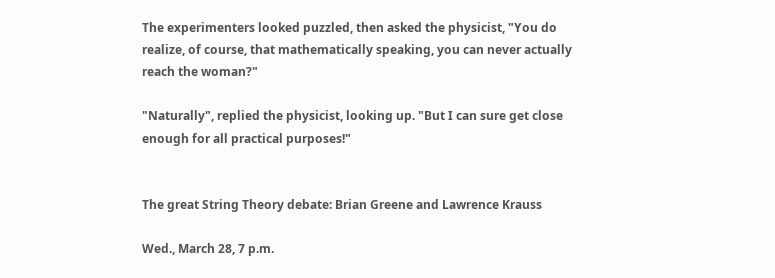The experimenters looked puzzled, then asked the physicist, "You do realize, of course, that mathematically speaking, you can never actually reach the woman?"

"Naturally", replied the physicist, looking up. "But I can sure get close enough for all practical purposes!"


The great String Theory debate: Brian Greene and Lawrence Krauss

Wed., March 28, 7 p.m.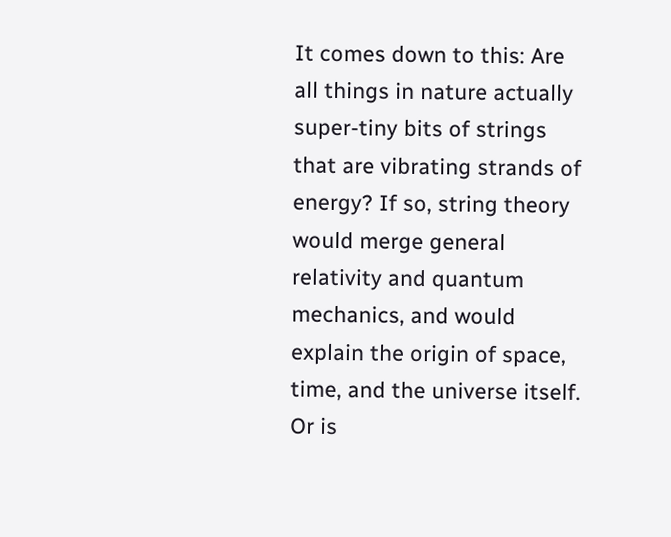It comes down to this: Are all things in nature actually super-tiny bits of strings that are vibrating strands of energy? If so, string theory would merge general relativity and quantum mechanics, and would explain the origin of space, time, and the universe itself. Or is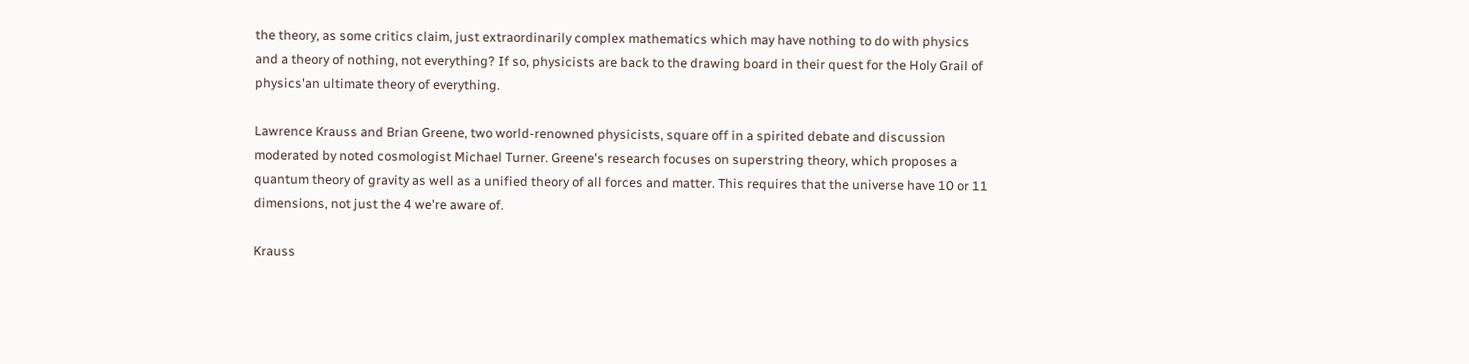the theory, as some critics claim, just extraordinarily complex mathematics which may have nothing to do with physics and a theory of nothing, not everything? If so, physicists are back to the drawing board in their quest for the Holy Grail of physics'an ultimate theory of everything.

Lawrence Krauss and Brian Greene, two world-renowned physicists, square off in a spirited debate and discussion moderated by noted cosmologist Michael Turner. Greene's research focuses on superstring theory, which proposes a quantum theory of gravity as well as a unified theory of all forces and matter. This requires that the universe have 10 or 11 dimensions, not just the 4 we're aware of.

Krauss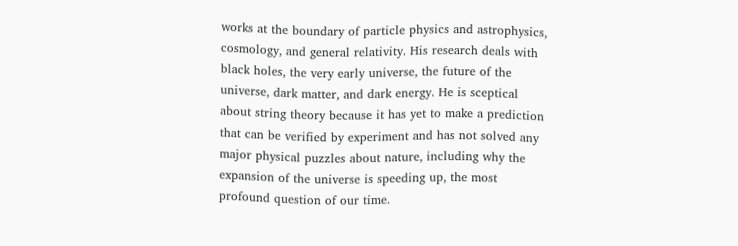works at the boundary of particle physics and astrophysics, cosmology, and general relativity. His research deals with black holes, the very early universe, the future of the universe, dark matter, and dark energy. He is sceptical about string theory because it has yet to make a prediction that can be verified by experiment and has not solved any major physical puzzles about nature, including why the expansion of the universe is speeding up, the most profound question of our time.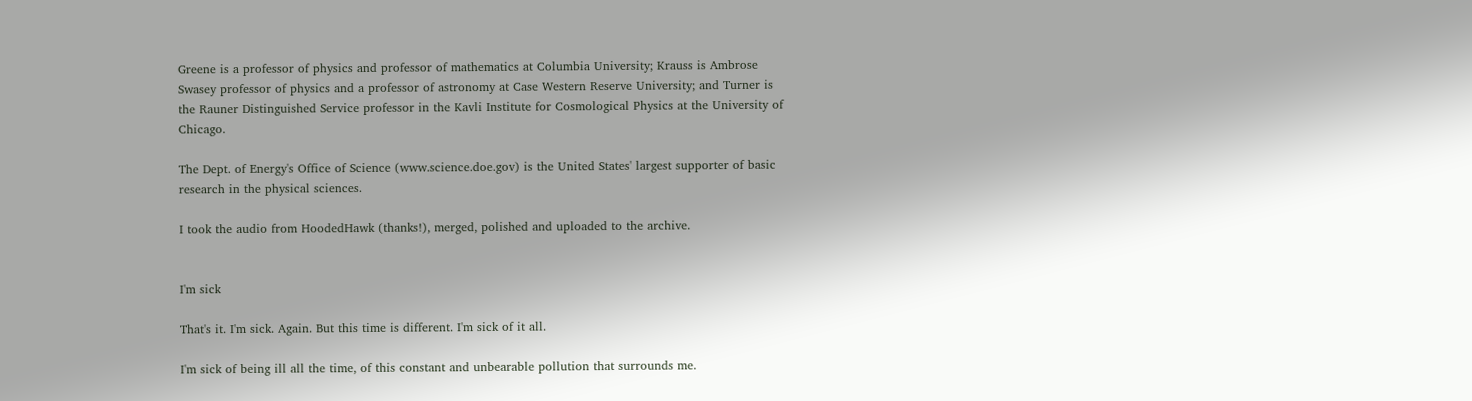Greene is a professor of physics and professor of mathematics at Columbia University; Krauss is Ambrose Swasey professor of physics and a professor of astronomy at Case Western Reserve University; and Turner is the Rauner Distinguished Service professor in the Kavli Institute for Cosmological Physics at the University of Chicago.

The Dept. of Energy's Office of Science (www.science.doe.gov) is the United States' largest supporter of basic research in the physical sciences.

I took the audio from HoodedHawk (thanks!), merged, polished and uploaded to the archive.


I'm sick

That's it. I'm sick. Again. But this time is different. I'm sick of it all.

I'm sick of being ill all the time, of this constant and unbearable pollution that surrounds me.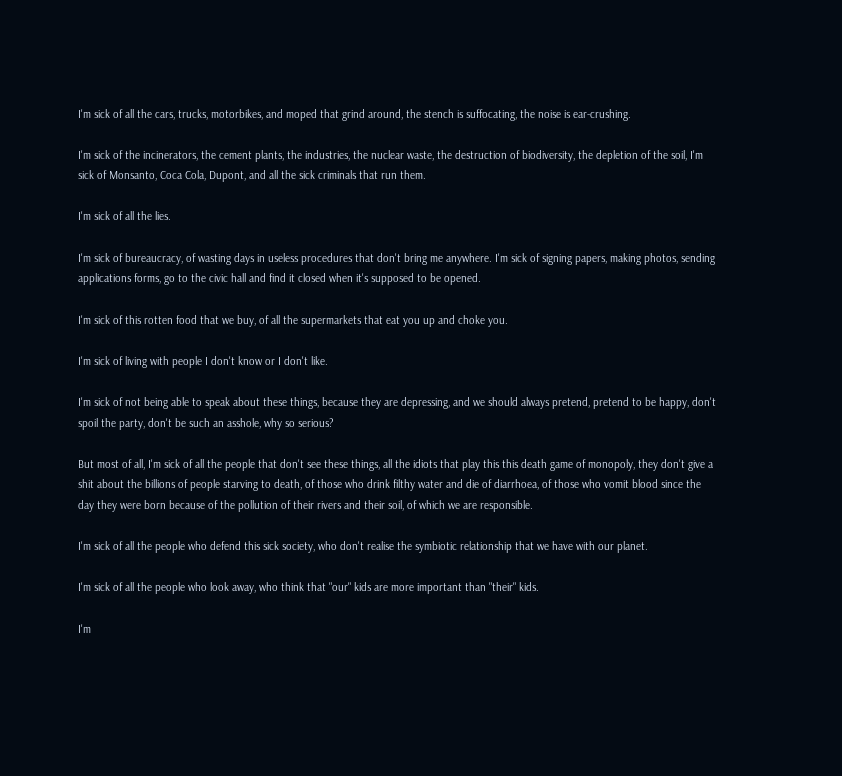I'm sick of all the cars, trucks, motorbikes, and moped that grind around, the stench is suffocating, the noise is ear-crushing.

I'm sick of the incinerators, the cement plants, the industries, the nuclear waste, the destruction of biodiversity, the depletion of the soil, I'm sick of Monsanto, Coca Cola, Dupont, and all the sick criminals that run them.

I'm sick of all the lies.

I'm sick of bureaucracy, of wasting days in useless procedures that don't bring me anywhere. I'm sick of signing papers, making photos, sending applications forms, go to the civic hall and find it closed when it's supposed to be opened.

I'm sick of this rotten food that we buy, of all the supermarkets that eat you up and choke you.

I'm sick of living with people I don't know or I don't like.

I'm sick of not being able to speak about these things, because they are depressing, and we should always pretend, pretend to be happy, don't spoil the party, don't be such an asshole, why so serious?

But most of all, I'm sick of all the people that don't see these things, all the idiots that play this this death game of monopoly, they don't give a shit about the billions of people starving to death, of those who drink filthy water and die of diarrhoea, of those who vomit blood since the day they were born because of the pollution of their rivers and their soil, of which we are responsible.

I'm sick of all the people who defend this sick society, who don't realise the symbiotic relationship that we have with our planet.

I'm sick of all the people who look away, who think that "our" kids are more important than "their" kids.

I'm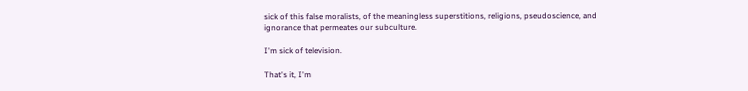sick of this false moralists, of the meaningless superstitions, religions, pseudoscience, and ignorance that permeates our subculture.

I'm sick of television.

That's it, I'm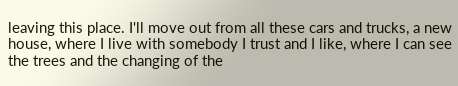leaving this place. I'll move out from all these cars and trucks, a new house, where I live with somebody I trust and I like, where I can see the trees and the changing of the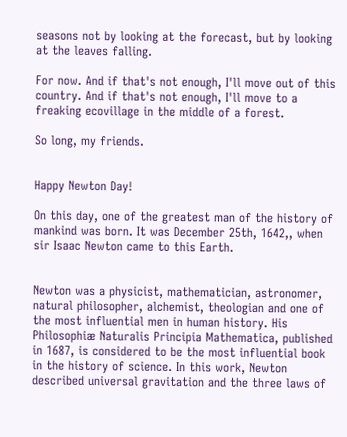seasons not by looking at the forecast, but by looking at the leaves falling.

For now. And if that's not enough, I'll move out of this country. And if that's not enough, I'll move to a freaking ecovillage in the middle of a forest.

So long, my friends.


Happy Newton Day!

On this day, one of the greatest man of the history of mankind was born. It was December 25th, 1642,, when sir Isaac Newton came to this Earth.


Newton was a physicist, mathematician, astronomer, natural philosopher, alchemist, theologian and one of the most influential men in human history. His Philosophiæ Naturalis Principia Mathematica, published in 1687, is considered to be the most influential book in the history of science. In this work, Newton described universal gravitation and the three laws of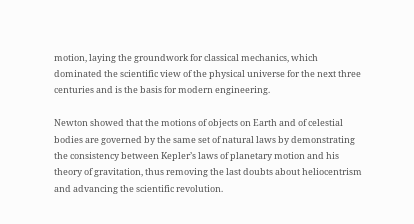motion, laying the groundwork for classical mechanics, which dominated the scientific view of the physical universe for the next three centuries and is the basis for modern engineering.

Newton showed that the motions of objects on Earth and of celestial bodies are governed by the same set of natural laws by demonstrating the consistency between Kepler’s laws of planetary motion and his theory of gravitation, thus removing the last doubts about heliocentrism and advancing the scientific revolution.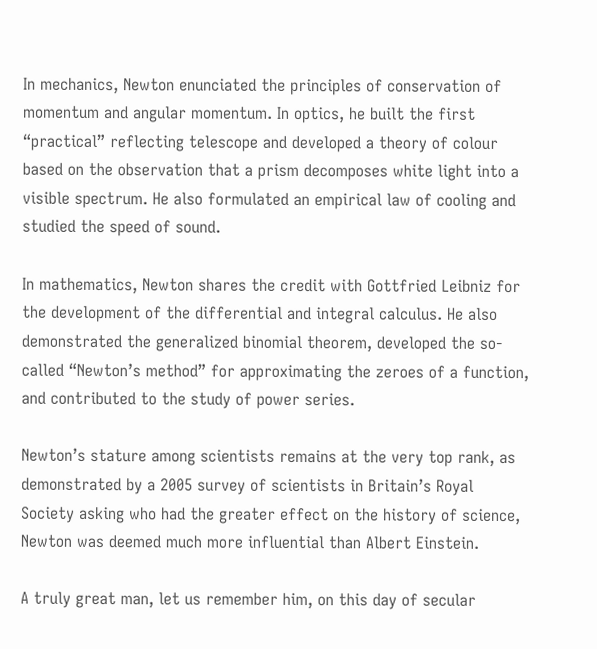In mechanics, Newton enunciated the principles of conservation of momentum and angular momentum. In optics, he built the first “practical” reflecting telescope and developed a theory of colour based on the observation that a prism decomposes white light into a visible spectrum. He also formulated an empirical law of cooling and studied the speed of sound.

In mathematics, Newton shares the credit with Gottfried Leibniz for the development of the differential and integral calculus. He also demonstrated the generalized binomial theorem, developed the so-called “Newton’s method” for approximating the zeroes of a function, and contributed to the study of power series.

Newton’s stature among scientists remains at the very top rank, as demonstrated by a 2005 survey of scientists in Britain’s Royal Society asking who had the greater effect on the history of science, Newton was deemed much more influential than Albert Einstein.

A truly great man, let us remember him, on this day of secular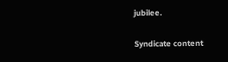jubilee.

Syndicate content